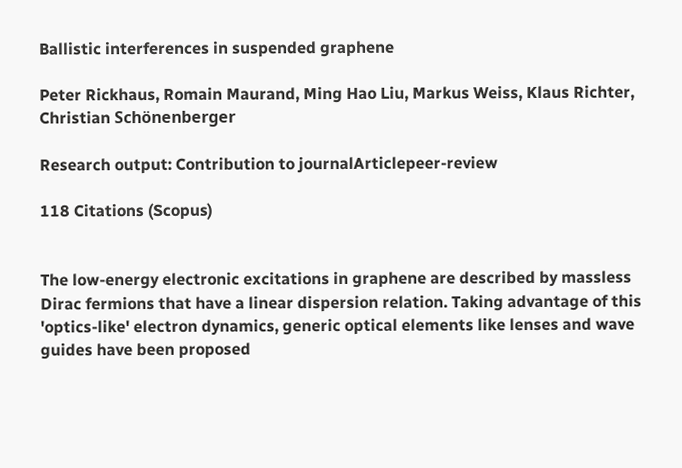Ballistic interferences in suspended graphene

Peter Rickhaus, Romain Maurand, Ming Hao Liu, Markus Weiss, Klaus Richter, Christian Schönenberger

Research output: Contribution to journalArticlepeer-review

118 Citations (Scopus)


The low-energy electronic excitations in graphene are described by massless Dirac fermions that have a linear dispersion relation. Taking advantage of this 'optics-like' electron dynamics, generic optical elements like lenses and wave guides have been proposed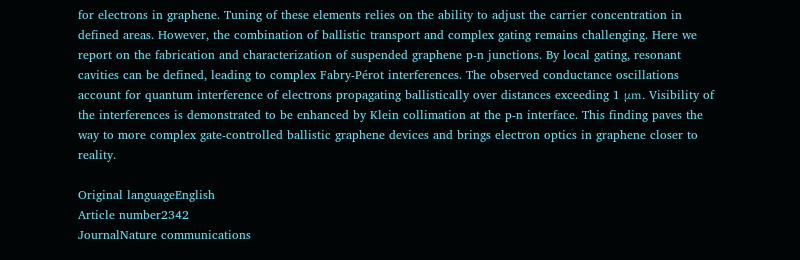for electrons in graphene. Tuning of these elements relies on the ability to adjust the carrier concentration in defined areas. However, the combination of ballistic transport and complex gating remains challenging. Here we report on the fabrication and characterization of suspended graphene p-n junctions. By local gating, resonant cavities can be defined, leading to complex Fabry-Pérot interferences. The observed conductance oscillations account for quantum interference of electrons propagating ballistically over distances exceeding 1 μm. Visibility of the interferences is demonstrated to be enhanced by Klein collimation at the p-n interface. This finding paves the way to more complex gate-controlled ballistic graphene devices and brings electron optics in graphene closer to reality.

Original languageEnglish
Article number2342
JournalNature communications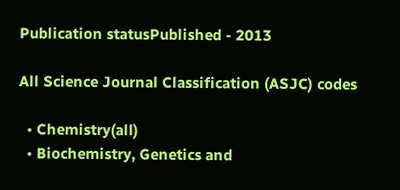Publication statusPublished - 2013

All Science Journal Classification (ASJC) codes

  • Chemistry(all)
  • Biochemistry, Genetics and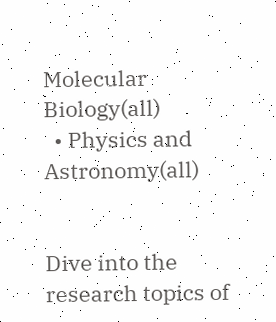Molecular Biology(all)
  • Physics and Astronomy(all)


Dive into the research topics of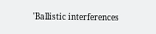'Ballistic interferences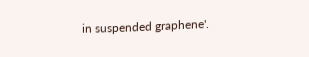in suspended graphene'.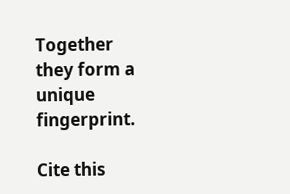Together they form a unique fingerprint.

Cite this